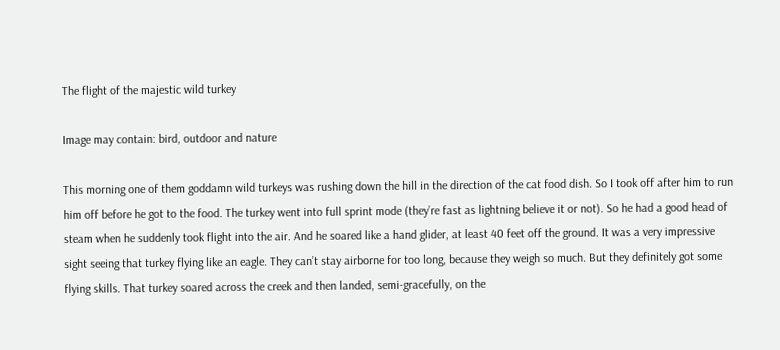The flight of the majestic wild turkey

Image may contain: bird, outdoor and nature

This morning one of them goddamn wild turkeys was rushing down the hill in the direction of the cat food dish. So I took off after him to run him off before he got to the food. The turkey went into full sprint mode (they’re fast as lightning believe it or not). So he had a good head of steam when he suddenly took flight into the air. And he soared like a hand glider, at least 40 feet off the ground. It was a very impressive sight seeing that turkey flying like an eagle. They can’t stay airborne for too long, because they weigh so much. But they definitely got some flying skills. That turkey soared across the creek and then landed, semi-gracefully, on the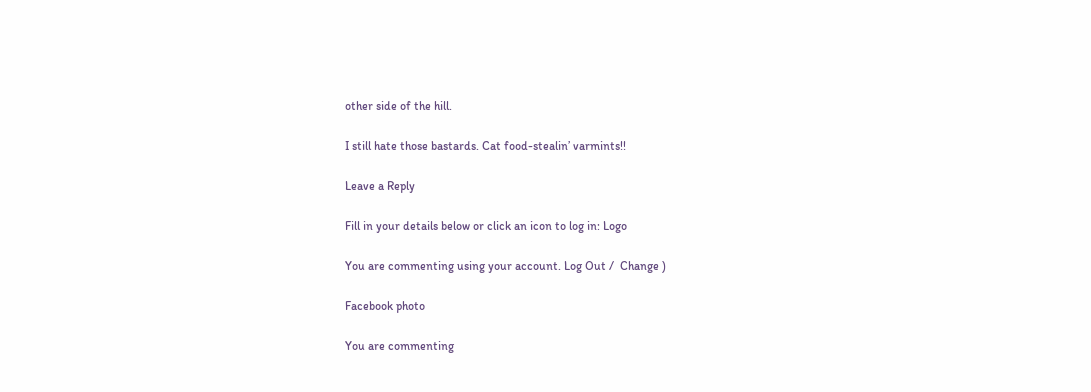other side of the hill.

I still hate those bastards. Cat food-stealin’ varmints!!

Leave a Reply

Fill in your details below or click an icon to log in: Logo

You are commenting using your account. Log Out /  Change )

Facebook photo

You are commenting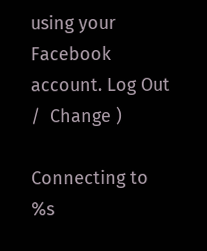using your Facebook account. Log Out /  Change )

Connecting to %s